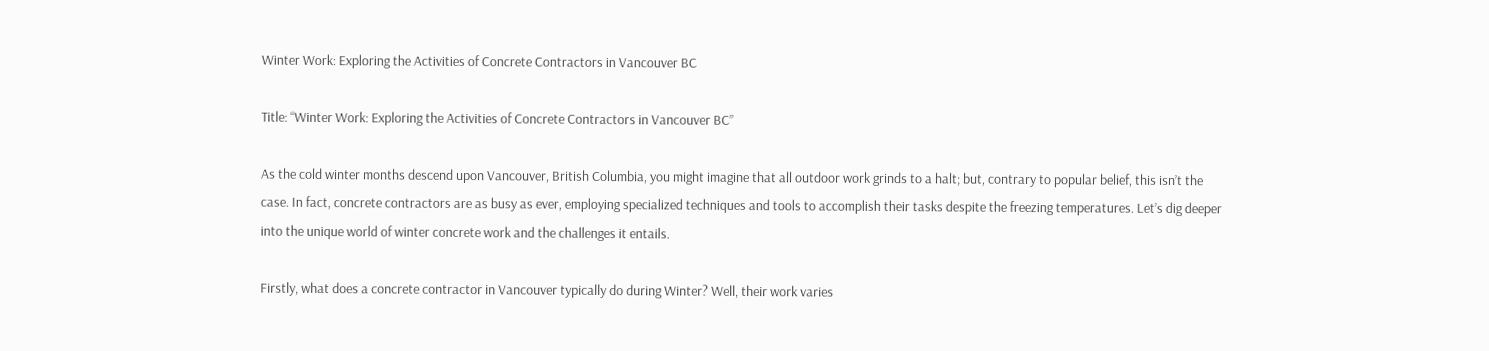Winter Work: Exploring the Activities of Concrete Contractors in Vancouver BC

Title: “Winter Work: Exploring the Activities of Concrete Contractors in Vancouver BC”

As the cold winter months descend upon Vancouver, British Columbia, you might imagine that all outdoor work grinds to a halt; but, contrary to popular belief, this isn’t the case. In fact, concrete contractors are as busy as ever, employing specialized techniques and tools to accomplish their tasks despite the freezing temperatures. Let’s dig deeper into the unique world of winter concrete work and the challenges it entails.

Firstly, what does a concrete contractor in Vancouver typically do during Winter? Well, their work varies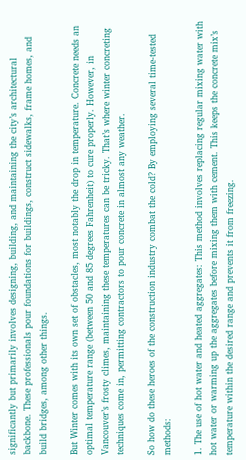significantly but primarily involves designing, building, and maintaining the city’s architectural backbone. These professionals pour foundations for buildings, construct sidewalks, frame homes, and build bridges, among other things.

But Winter comes with its own set of obstacles, most notably the drop in temperature. Concrete needs an optimal temperature range (between 50 and 85 degrees Fahrenheit) to cure properly. However, in Vancouver’s frosty climes, maintaining these temperatures can be tricky. That’s where winter concreting techniques come in, permitting contractors to pour concrete in almost any weather.

So how do these heroes of the construction industry combat the cold? By employing several time-tested methods:

1. The use of hot water and heated aggregates: This method involves replacing regular mixing water with hot water or warming up the aggregates before mixing them with cement. This keeps the concrete mix’s temperature within the desired range and prevents it from freezing.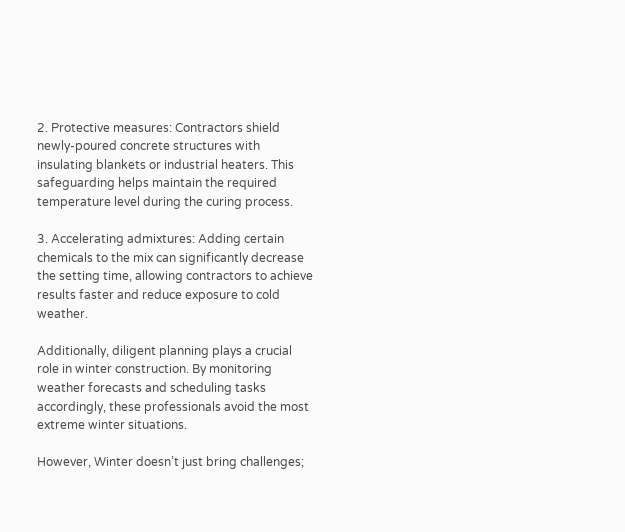2. Protective measures: Contractors shield newly-poured concrete structures with insulating blankets or industrial heaters. This safeguarding helps maintain the required temperature level during the curing process.

3. Accelerating admixtures: Adding certain chemicals to the mix can significantly decrease the setting time, allowing contractors to achieve results faster and reduce exposure to cold weather.

Additionally, diligent planning plays a crucial role in winter construction. By monitoring weather forecasts and scheduling tasks accordingly, these professionals avoid the most extreme winter situations.

However, Winter doesn’t just bring challenges;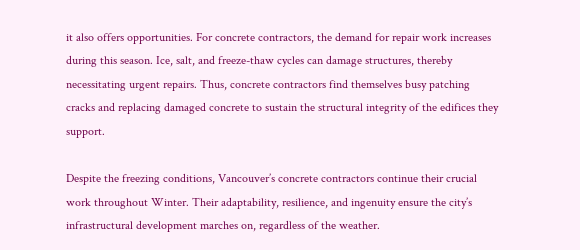it also offers opportunities. For concrete contractors, the demand for repair work increases during this season. Ice, salt, and freeze-thaw cycles can damage structures, thereby necessitating urgent repairs. Thus, concrete contractors find themselves busy patching cracks and replacing damaged concrete to sustain the structural integrity of the edifices they support.

Despite the freezing conditions, Vancouver’s concrete contractors continue their crucial work throughout Winter. Their adaptability, resilience, and ingenuity ensure the city’s infrastructural development marches on, regardless of the weather.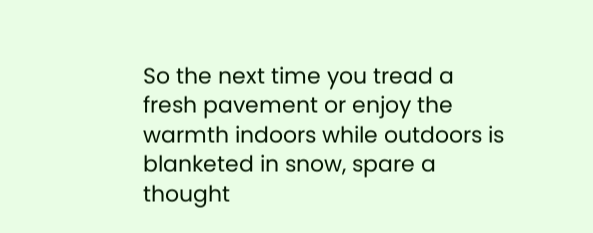So the next time you tread a fresh pavement or enjoy the warmth indoors while outdoors is blanketed in snow, spare a thought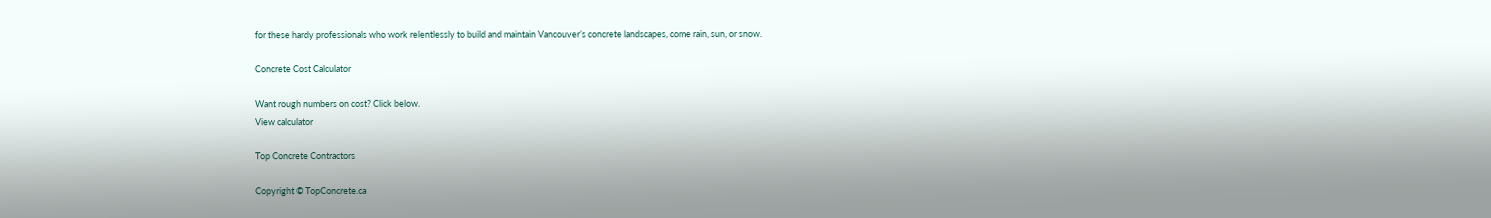for these hardy professionals who work relentlessly to build and maintain Vancouver’s concrete landscapes, come rain, sun, or snow.

Concrete Cost Calculator

Want rough numbers on cost? Click below.
View calculator

Top Concrete Contractors

Copyright © TopConcrete.ca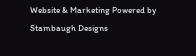Website & Marketing Powered by Stambaugh Designs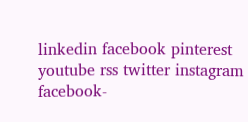linkedin facebook pinterest youtube rss twitter instagram facebook-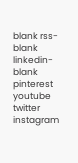blank rss-blank linkedin-blank pinterest youtube twitter instagram